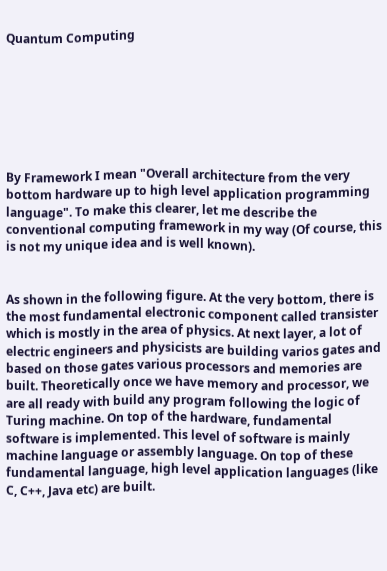Quantum Computing







By Framework I mean "Overall architecture from the very bottom hardware up to high level application programming language". To make this clearer, let me describe the conventional computing framework in my way (Of course, this is not my unique idea and is well known).


As shown in the following figure. At the very bottom, there is the most fundamental electronic component called transister which is mostly in the area of physics. At next layer, a lot of electric engineers and physicists are building varios gates and based on those gates various processors and memories are built. Theoretically once we have memory and processor, we are all ready with build any program following the logic of Turing machine. On top of the hardware, fundamental software is implemented. This level of software is mainly machine language or assembly language. On top of these fundamental language, high level application languages (like C, C++, Java etc) are built.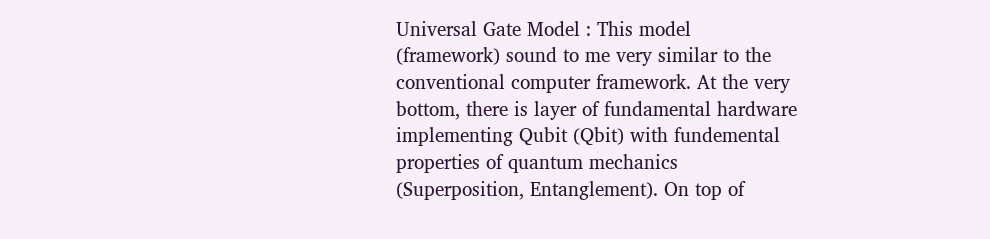Universal Gate Model : This model (framework) sound to me very similar to the conventional computer framework. At the very bottom, there is layer of fundamental hardware implementing Qubit (Qbit) with fundemental properties of quantum mechanics (Superposition, Entanglement). On top of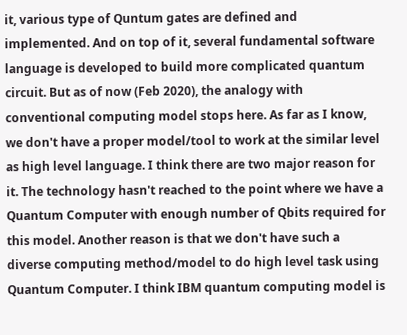it, various type of Quntum gates are defined and implemented. And on top of it, several fundamental software language is developed to build more complicated quantum circuit. But as of now (Feb 2020), the analogy with conventional computing model stops here. As far as I know, we don't have a proper model/tool to work at the similar level as high level language. I think there are two major reason for it. The technology hasn't reached to the point where we have a Quantum Computer with enough number of Qbits required for this model. Another reason is that we don't have such a diverse computing method/model to do high level task using Quantum Computer. I think IBM quantum computing model is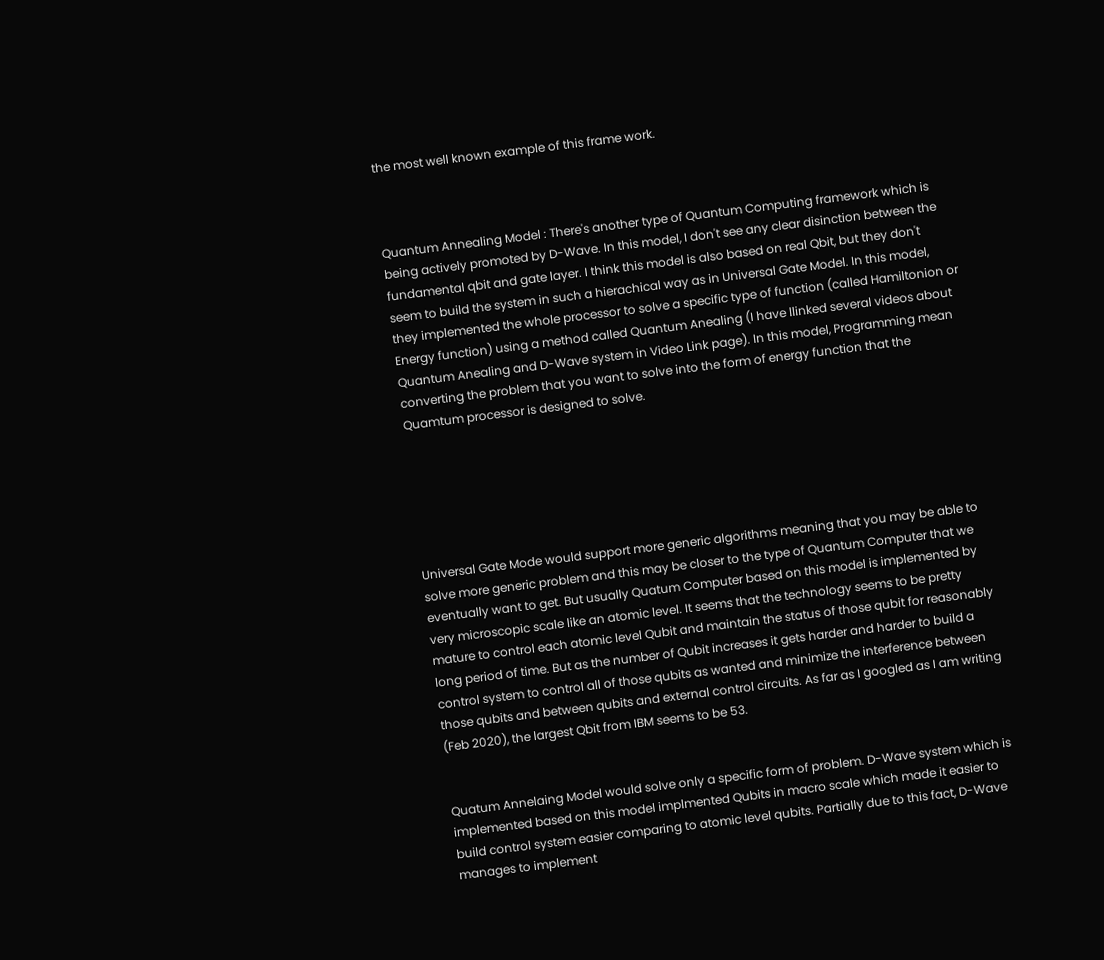the most well known example of this frame work.



Quantum Annealing Model : There's another type of Quantum Computing framework which is being actively promoted by D-Wave. In this model, I don't see any clear disinction between the fundamental qbit and gate layer. I think this model is also based on real Qbit, but they don't seem to build the system in such a hierachical way as in Universal Gate Model. In this model, they implemented the whole processor to solve a specific type of function (called Hamiltonion or Energy function) using a method called Quantum Anealing (I have llinked several videos about Quantum Anealing and D-Wave system in Video Link page). In this model, Programming mean converting the problem that you want to solve into the form of energy function that the Quamtum processor is designed to solve.






Universal Gate Mode would support more generic algorithms meaning that you may be able to solve more generic problem and this may be closer to the type of Quantum Computer that we eventually want to get. But usually Quatum Computer based on this model is implemented by very microscopic scale like an atomic level. It seems that the technology seems to be pretty mature to control each atomic level Qubit and maintain the status of those qubit for reasonably long period of time. But as the number of Qubit increases it gets harder and harder to build a control system to control all of those qubits as wanted and minimize the interference between those qubits and between qubits and external control circuits. As far as I googled as I am writing (Feb 2020), the largest Qbit from IBM seems to be 53.


Quatum Annelaing Model would solve only a specific form of problem. D-Wave system which is implemented based on this model implmented Qubits in macro scale which made it easier to build control system easier comparing to atomic level qubits. Partially due to this fact, D-Wave manages to implement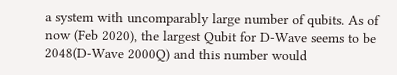a system with uncomparably large number of qubits. As of now (Feb 2020), the largest Qubit for D-Wave seems to be 2048(D-Wave 2000Q) and this number would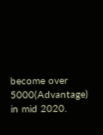become over 5000(Advantage) in mid 2020.